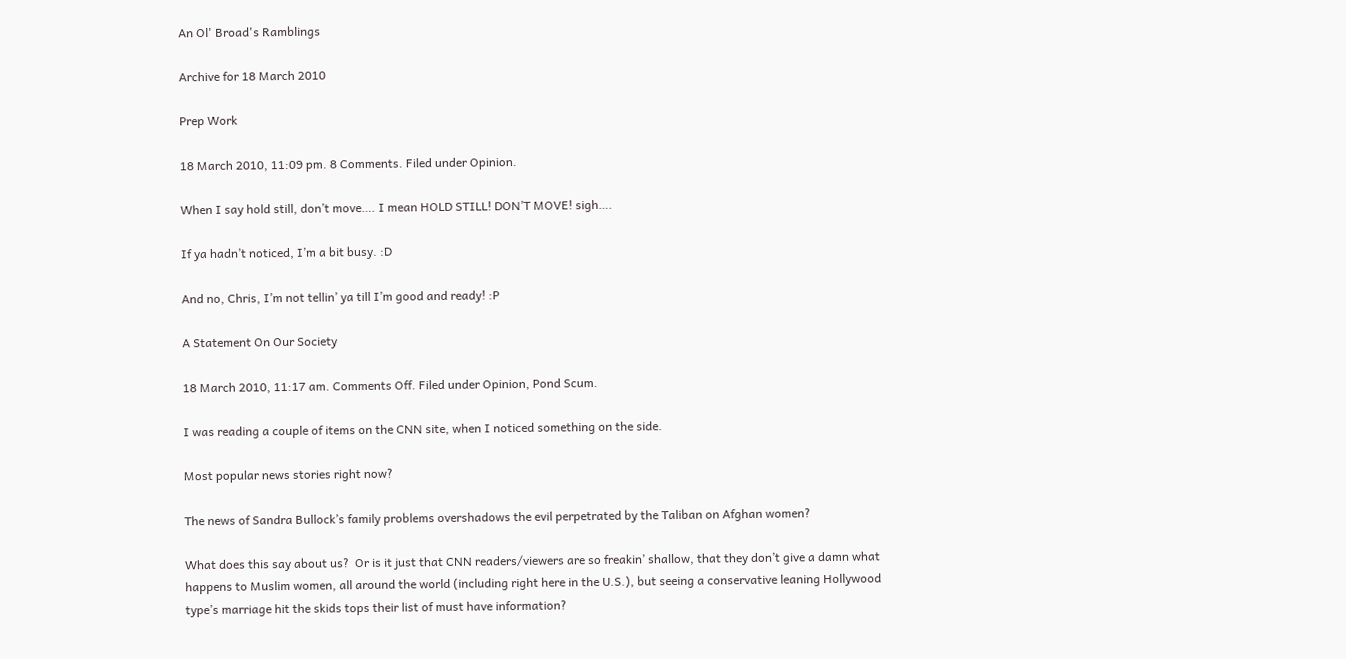An Ol' Broad's Ramblings

Archive for 18 March 2010

Prep Work

18 March 2010, 11:09 pm. 8 Comments. Filed under Opinion.

When I say hold still, don’t move…. I mean HOLD STILL! DON’T MOVE! sigh….

If ya hadn’t noticed, I’m a bit busy. :D

And no, Chris, I’m not tellin’ ya till I’m good and ready! :P

A Statement On Our Society

18 March 2010, 11:17 am. Comments Off. Filed under Opinion, Pond Scum.

I was reading a couple of items on the CNN site, when I noticed something on the side.

Most popular news stories right now?

The news of Sandra Bullock’s family problems overshadows the evil perpetrated by the Taliban on Afghan women?

What does this say about us?  Or is it just that CNN readers/viewers are so freakin’ shallow, that they don’t give a damn what happens to Muslim women, all around the world (including right here in the U.S.), but seeing a conservative leaning Hollywood type’s marriage hit the skids tops their list of must have information?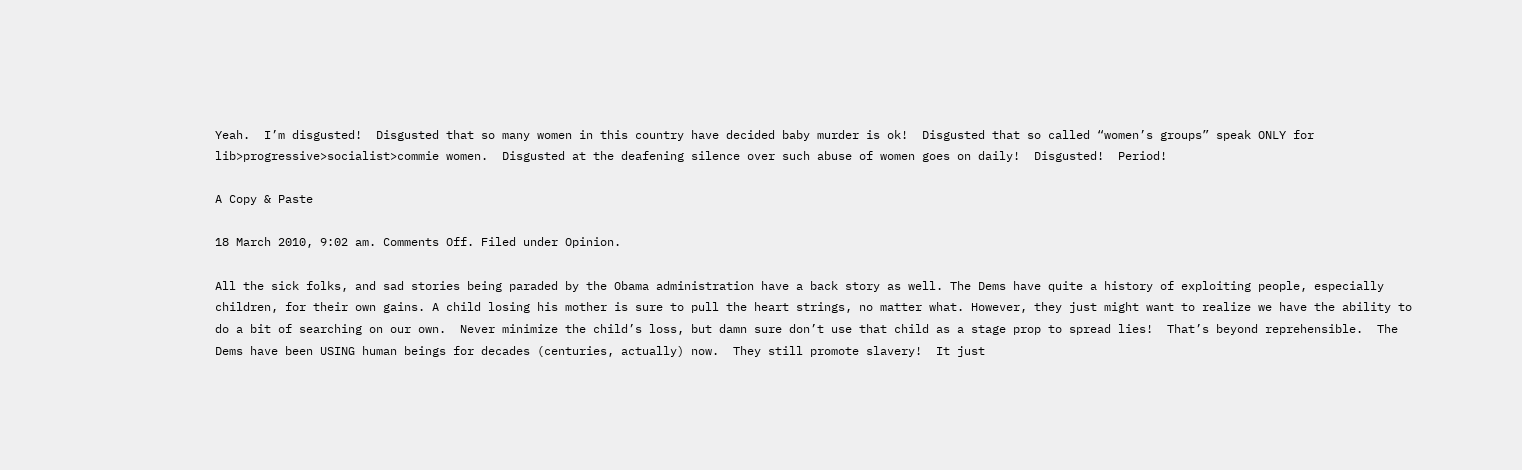Yeah.  I’m disgusted!  Disgusted that so many women in this country have decided baby murder is ok!  Disgusted that so called “women’s groups” speak ONLY for lib>progressive>socialist>commie women.  Disgusted at the deafening silence over such abuse of women goes on daily!  Disgusted!  Period!

A Copy & Paste

18 March 2010, 9:02 am. Comments Off. Filed under Opinion.

All the sick folks, and sad stories being paraded by the Obama administration have a back story as well. The Dems have quite a history of exploiting people, especially children, for their own gains. A child losing his mother is sure to pull the heart strings, no matter what. However, they just might want to realize we have the ability to do a bit of searching on our own.  Never minimize the child’s loss, but damn sure don’t use that child as a stage prop to spread lies!  That’s beyond reprehensible.  The Dems have been USING human beings for decades (centuries, actually) now.  They still promote slavery!  It just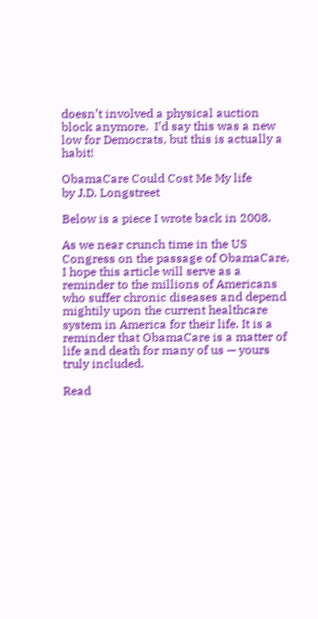doesn’t involved a physical auction block anymore.  I’d say this was a new low for Democrats, but this is actually a habit!

ObamaCare Could Cost Me My life
by J.D. Longstreet

Below is a piece I wrote back in 2008.

As we near crunch time in the US Congress on the passage of ObamaCare, I hope this article will serve as a reminder to the millions of Americans who suffer chronic diseases and depend mightily upon the current healthcare system in America for their life. It is a reminder that ObamaCare is a matter of life and death for many of us — yours truly included.

Read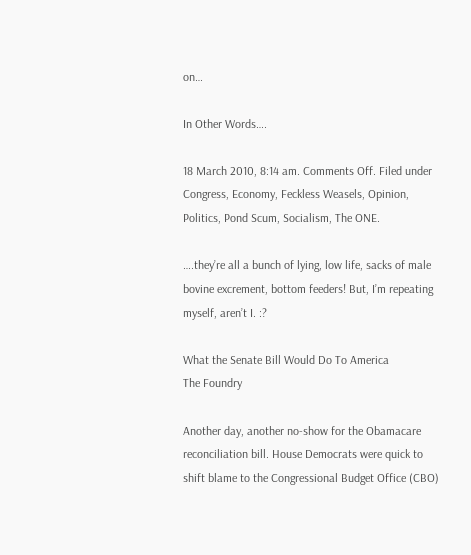on…

In Other Words….

18 March 2010, 8:14 am. Comments Off. Filed under Congress, Economy, Feckless Weasels, Opinion, Politics, Pond Scum, Socialism, The ONE.

….they’re all a bunch of lying, low life, sacks of male bovine excrement, bottom feeders! But, I’m repeating myself, aren’t I. :?

What the Senate Bill Would Do To America
The Foundry

Another day, another no-show for the Obamacare reconciliation bill. House Democrats were quick to shift blame to the Congressional Budget Office (CBO)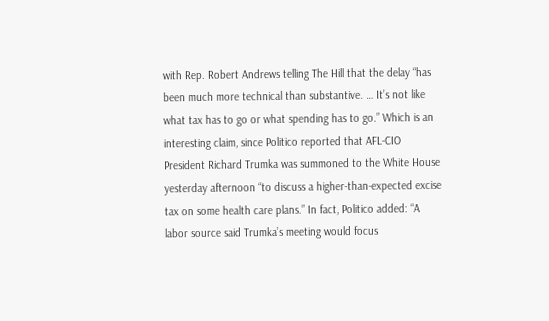with Rep. Robert Andrews telling The Hill that the delay “has been much more technical than substantive. … It’s not like what tax has to go or what spending has to go.” Which is an interesting claim, since Politico reported that AFL-CIO President Richard Trumka was summoned to the White House yesterday afternoon “to discuss a higher-than-expected excise tax on some health care plans.” In fact, Politico added: “A labor source said Trumka’s meeting would focus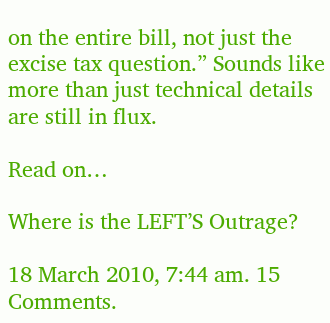on the entire bill, not just the excise tax question.” Sounds like more than just technical details are still in flux.

Read on…

Where is the LEFT’S Outrage?

18 March 2010, 7:44 am. 15 Comments.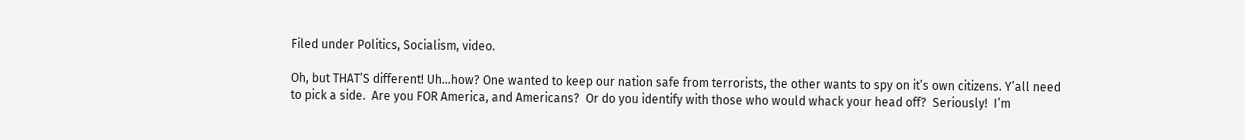Filed under Politics, Socialism, video.

Oh, but THAT’S different! Uh…how? One wanted to keep our nation safe from terrorists, the other wants to spy on it’s own citizens. Y’all need to pick a side.  Are you FOR America, and Americans?  Or do you identify with those who would whack your head off?  Seriously!  I’m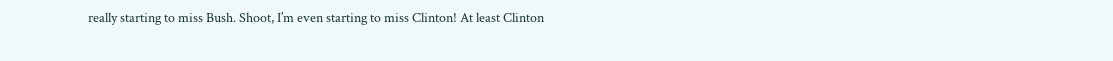really starting to miss Bush. Shoot, I’m even starting to miss Clinton! At least Clinton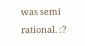was semi rational. :?